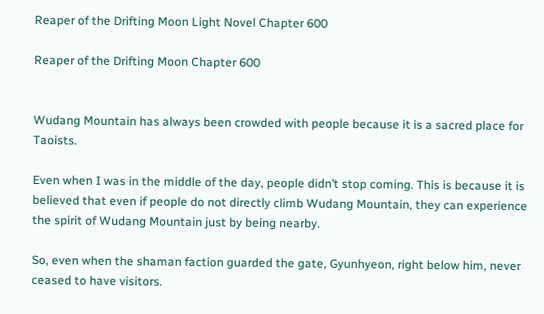Reaper of the Drifting Moon Light Novel Chapter 600

Reaper of the Drifting Moon Chapter 600


Wudang Mountain has always been crowded with people because it is a sacred place for Taoists.

Even when I was in the middle of the day, people didn’t stop coming. This is because it is believed that even if people do not directly climb Wudang Mountain, they can experience the spirit of Wudang Mountain just by being nearby.

So, even when the shaman faction guarded the gate, Gyunhyeon, right below him, never ceased to have visitors.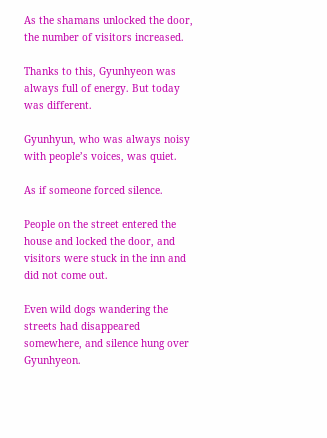As the shamans unlocked the door, the number of visitors increased.

Thanks to this, Gyunhyeon was always full of energy. But today was different.

Gyunhyun, who was always noisy with people’s voices, was quiet.

As if someone forced silence.

People on the street entered the house and locked the door, and visitors were stuck in the inn and did not come out.

Even wild dogs wandering the streets had disappeared somewhere, and silence hung over Gyunhyeon.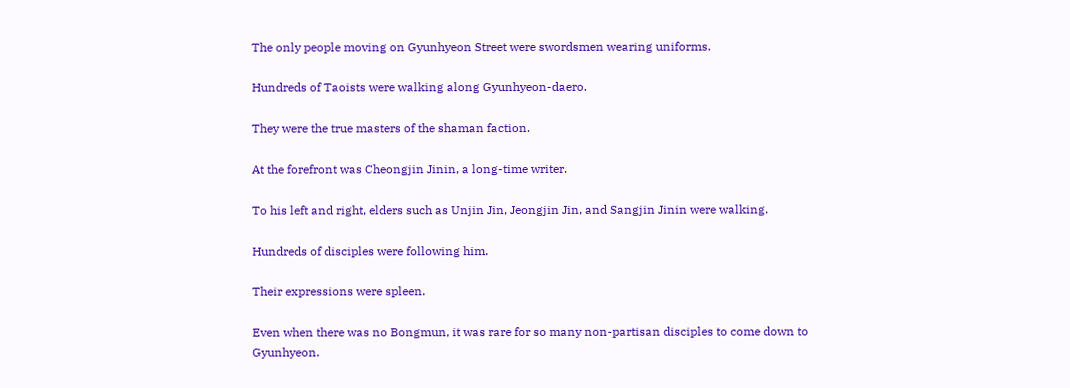The only people moving on Gyunhyeon Street were swordsmen wearing uniforms.

Hundreds of Taoists were walking along Gyunhyeon-daero.

They were the true masters of the shaman faction.

At the forefront was Cheongjin Jinin, a long-time writer.

To his left and right, elders such as Unjin Jin, Jeongjin Jin, and Sangjin Jinin were walking.

Hundreds of disciples were following him.

Their expressions were spleen.

Even when there was no Bongmun, it was rare for so many non-partisan disciples to come down to Gyunhyeon.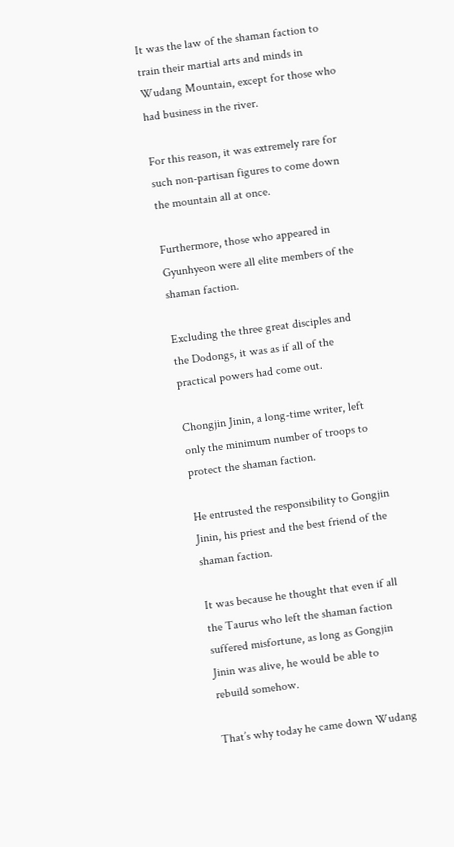It was the law of the shaman faction to train their martial arts and minds in Wudang Mountain, except for those who had business in the river.

For this reason, it was extremely rare for such non-partisan figures to come down the mountain all at once.

Furthermore, those who appeared in Gyunhyeon were all elite members of the shaman faction.

Excluding the three great disciples and the Dodongs, it was as if all of the practical powers had come out.

Chongjin Jinin, a long-time writer, left only the minimum number of troops to protect the shaman faction.

He entrusted the responsibility to Gongjin Jinin, his priest and the best friend of the shaman faction.

It was because he thought that even if all the Taurus who left the shaman faction suffered misfortune, as long as Gongjin Jinin was alive, he would be able to rebuild somehow.

That’s why today he came down Wudang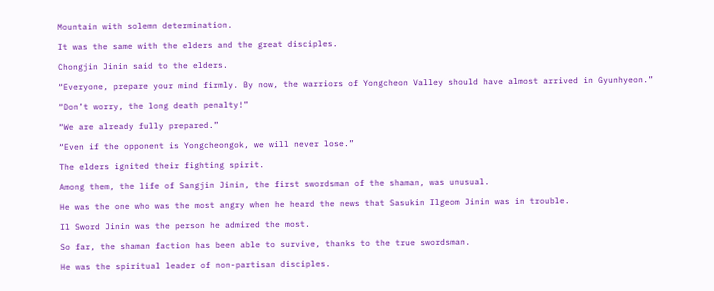Mountain with solemn determination.

It was the same with the elders and the great disciples.

Chongjin Jinin said to the elders.

“Everyone, prepare your mind firmly. By now, the warriors of Yongcheon Valley should have almost arrived in Gyunhyeon.”

“Don’t worry, the long death penalty!”

“We are already fully prepared.”

“Even if the opponent is Yongcheongok, we will never lose.”

The elders ignited their fighting spirit.

Among them, the life of Sangjin Jinin, the first swordsman of the shaman, was unusual.

He was the one who was the most angry when he heard the news that Sasukin Ilgeom Jinin was in trouble.

Il Sword Jinin was the person he admired the most.

So far, the shaman faction has been able to survive, thanks to the true swordsman.

He was the spiritual leader of non-partisan disciples.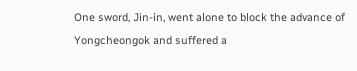One sword, Jin-in, went alone to block the advance of Yongcheongok and suffered a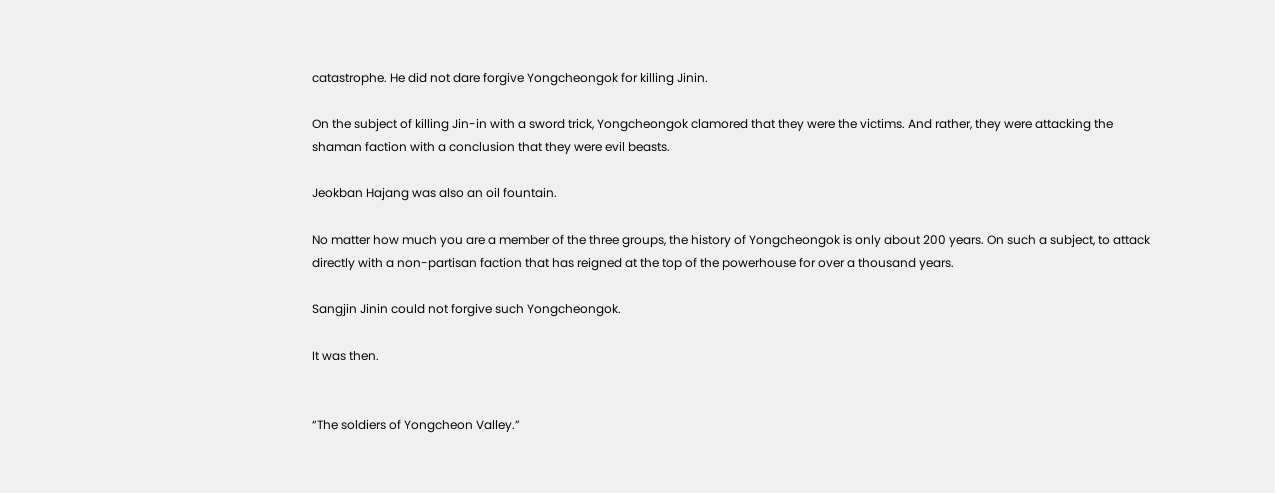catastrophe. He did not dare forgive Yongcheongok for killing Jinin.

On the subject of killing Jin-in with a sword trick, Yongcheongok clamored that they were the victims. And rather, they were attacking the shaman faction with a conclusion that they were evil beasts.

Jeokban Hajang was also an oil fountain.

No matter how much you are a member of the three groups, the history of Yongcheongok is only about 200 years. On such a subject, to attack directly with a non-partisan faction that has reigned at the top of the powerhouse for over a thousand years.

Sangjin Jinin could not forgive such Yongcheongok.

It was then.


“The soldiers of Yongcheon Valley.”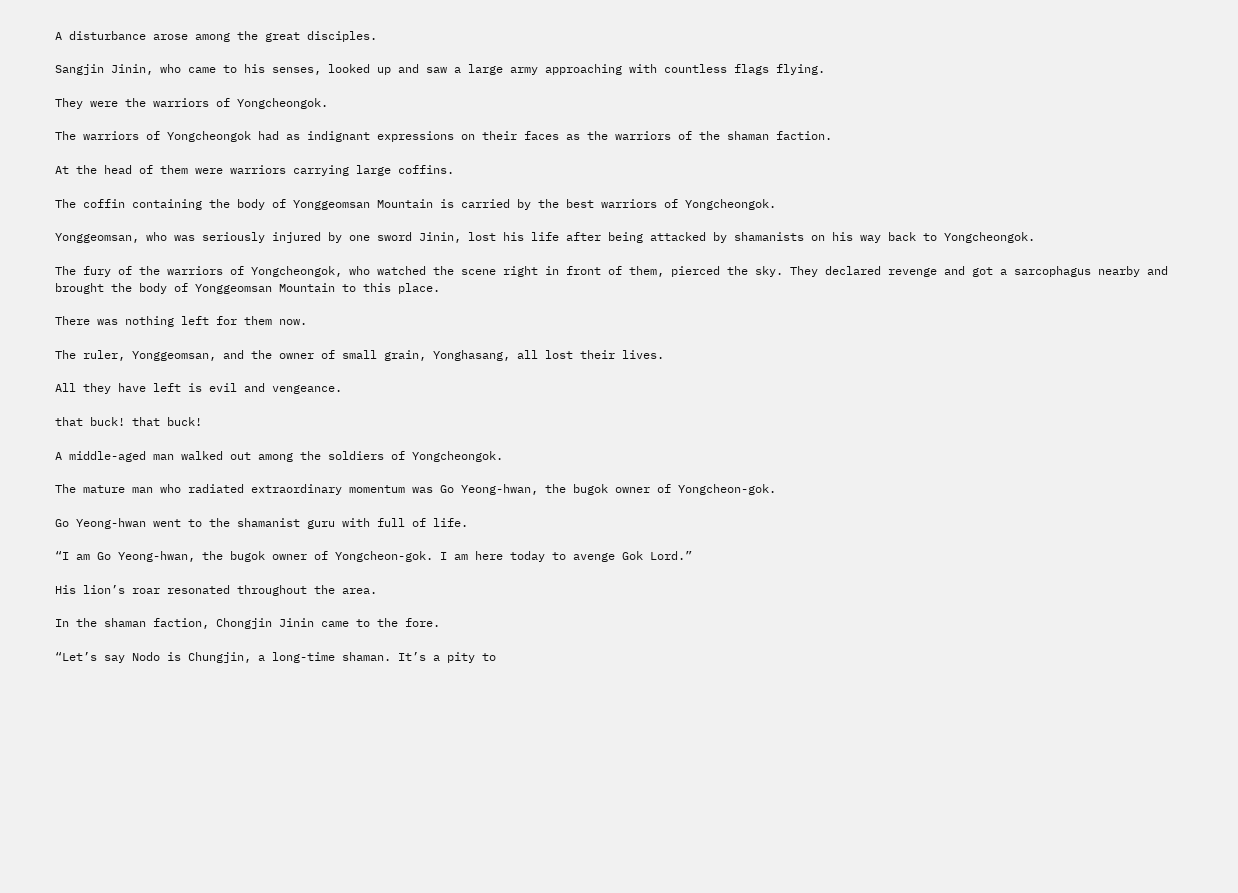A disturbance arose among the great disciples.

Sangjin Jinin, who came to his senses, looked up and saw a large army approaching with countless flags flying.

They were the warriors of Yongcheongok.

The warriors of Yongcheongok had as indignant expressions on their faces as the warriors of the shaman faction.

At the head of them were warriors carrying large coffins.

The coffin containing the body of Yonggeomsan Mountain is carried by the best warriors of Yongcheongok.

Yonggeomsan, who was seriously injured by one sword Jinin, lost his life after being attacked by shamanists on his way back to Yongcheongok.

The fury of the warriors of Yongcheongok, who watched the scene right in front of them, pierced the sky. They declared revenge and got a sarcophagus nearby and brought the body of Yonggeomsan Mountain to this place.

There was nothing left for them now.

The ruler, Yonggeomsan, and the owner of small grain, Yonghasang, all lost their lives.

All they have left is evil and vengeance.

that buck! that buck!

A middle-aged man walked out among the soldiers of Yongcheongok.

The mature man who radiated extraordinary momentum was Go Yeong-hwan, the bugok owner of Yongcheon-gok.

Go Yeong-hwan went to the shamanist guru with full of life.

“I am Go Yeong-hwan, the bugok owner of Yongcheon-gok. I am here today to avenge Gok Lord.”

His lion’s roar resonated throughout the area.

In the shaman faction, Chongjin Jinin came to the fore.

“Let’s say Nodo is Chungjin, a long-time shaman. It’s a pity to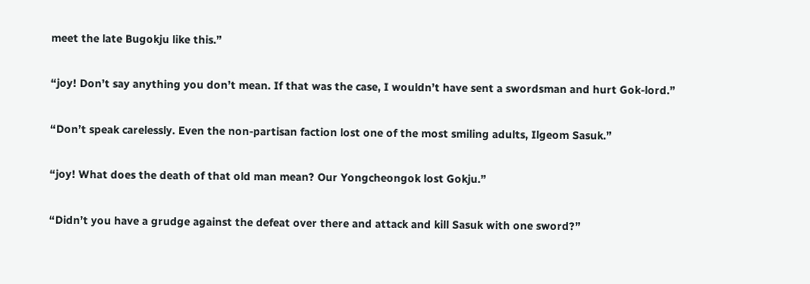meet the late Bugokju like this.”

“joy! Don’t say anything you don’t mean. If that was the case, I wouldn’t have sent a swordsman and hurt Gok-lord.”

“Don’t speak carelessly. Even the non-partisan faction lost one of the most smiling adults, Ilgeom Sasuk.”

“joy! What does the death of that old man mean? Our Yongcheongok lost Gokju.”

“Didn’t you have a grudge against the defeat over there and attack and kill Sasuk with one sword?”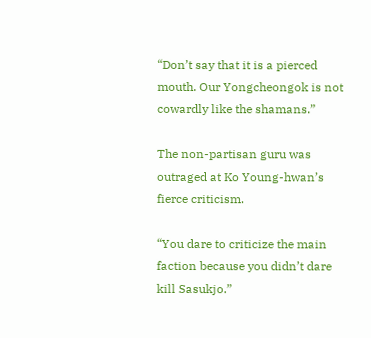“Don’t say that it is a pierced mouth. Our Yongcheongok is not cowardly like the shamans.”

The non-partisan guru was outraged at Ko Young-hwan’s fierce criticism.

“You dare to criticize the main faction because you didn’t dare kill Sasukjo.”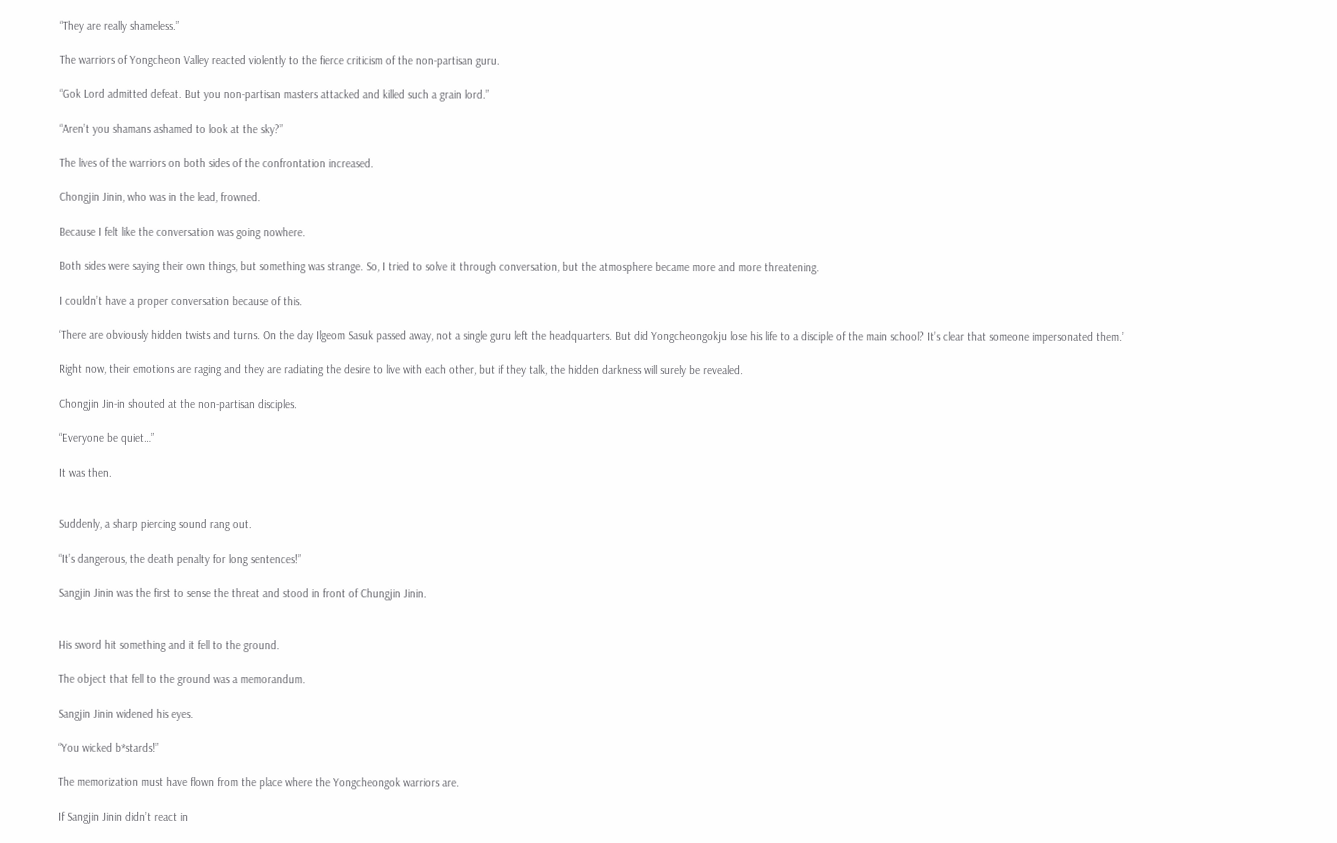“They are really shameless.”

The warriors of Yongcheon Valley reacted violently to the fierce criticism of the non-partisan guru.

“Gok Lord admitted defeat. But you non-partisan masters attacked and killed such a grain lord.”

“Aren’t you shamans ashamed to look at the sky?”

The lives of the warriors on both sides of the confrontation increased.

Chongjin Jinin, who was in the lead, frowned.

Because I felt like the conversation was going nowhere.

Both sides were saying their own things, but something was strange. So, I tried to solve it through conversation, but the atmosphere became more and more threatening.

I couldn’t have a proper conversation because of this.

‘There are obviously hidden twists and turns. On the day Ilgeom Sasuk passed away, not a single guru left the headquarters. But did Yongcheongokju lose his life to a disciple of the main school? It’s clear that someone impersonated them.’

Right now, their emotions are raging and they are radiating the desire to live with each other, but if they talk, the hidden darkness will surely be revealed.

Chongjin Jin-in shouted at the non-partisan disciples.

“Everyone be quiet…”

It was then.


Suddenly, a sharp piercing sound rang out.

“It’s dangerous, the death penalty for long sentences!”

Sangjin Jinin was the first to sense the threat and stood in front of Chungjin Jinin.


His sword hit something and it fell to the ground.

The object that fell to the ground was a memorandum.

Sangjin Jinin widened his eyes.

“You wicked b*stards!”

The memorization must have flown from the place where the Yongcheongok warriors are.

If Sangjin Jinin didn’t react in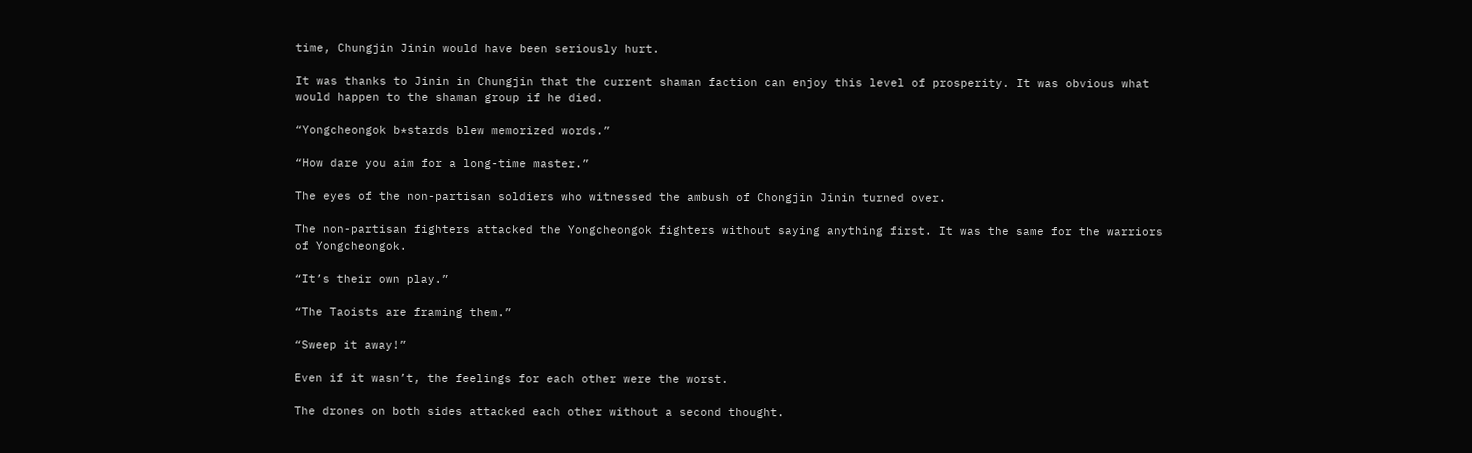time, Chungjin Jinin would have been seriously hurt.

It was thanks to Jinin in Chungjin that the current shaman faction can enjoy this level of prosperity. It was obvious what would happen to the shaman group if he died.

“Yongcheongok b*stards blew memorized words.”

“How dare you aim for a long-time master.”

The eyes of the non-partisan soldiers who witnessed the ambush of Chongjin Jinin turned over.

The non-partisan fighters attacked the Yongcheongok fighters without saying anything first. It was the same for the warriors of Yongcheongok.

“It’s their own play.”

“The Taoists are framing them.”

“Sweep it away!”

Even if it wasn’t, the feelings for each other were the worst.

The drones on both sides attacked each other without a second thought.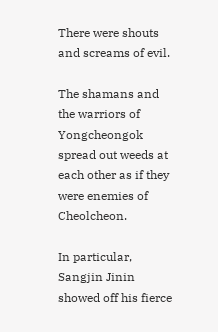There were shouts and screams of evil.

The shamans and the warriors of Yongcheongok spread out weeds at each other as if they were enemies of Cheolcheon.

In particular, Sangjin Jinin showed off his fierce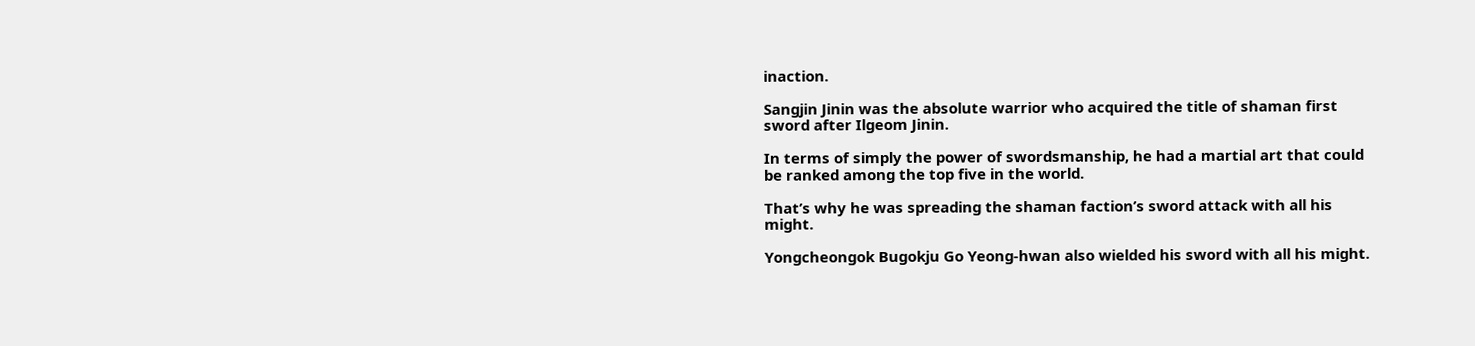inaction.

Sangjin Jinin was the absolute warrior who acquired the title of shaman first sword after Ilgeom Jinin.

In terms of simply the power of swordsmanship, he had a martial art that could be ranked among the top five in the world.

That’s why he was spreading the shaman faction’s sword attack with all his might.

Yongcheongok Bugokju Go Yeong-hwan also wielded his sword with all his might.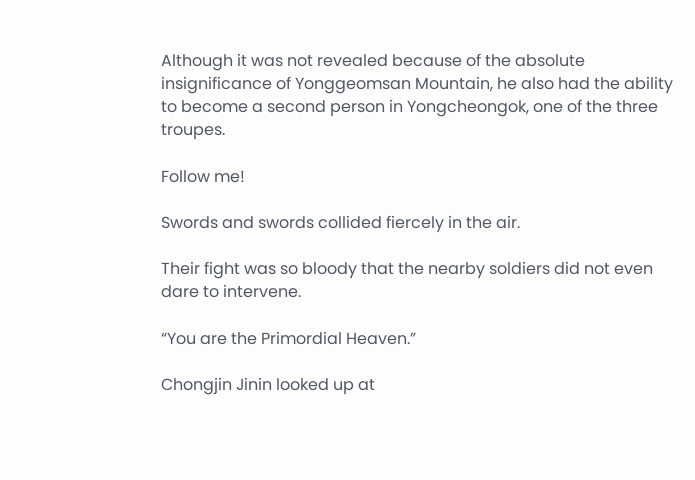Although it was not revealed because of the absolute insignificance of Yonggeomsan Mountain, he also had the ability to become a second person in Yongcheongok, one of the three troupes.

Follow me!

Swords and swords collided fiercely in the air.

Their fight was so bloody that the nearby soldiers did not even dare to intervene.

“You are the Primordial Heaven.”

Chongjin Jinin looked up at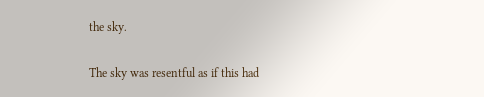the sky.

The sky was resentful as if this had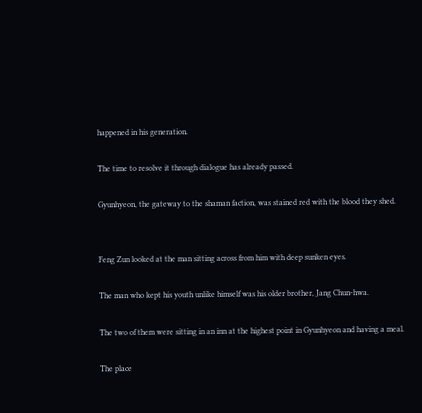happened in his generation.

The time to resolve it through dialogue has already passed.

Gyunhyeon, the gateway to the shaman faction, was stained red with the blood they shed.


Feng Zun looked at the man sitting across from him with deep sunken eyes.

The man who kept his youth unlike himself was his older brother, Jang Chun-hwa.

The two of them were sitting in an inn at the highest point in Gyunhyeon and having a meal.

The place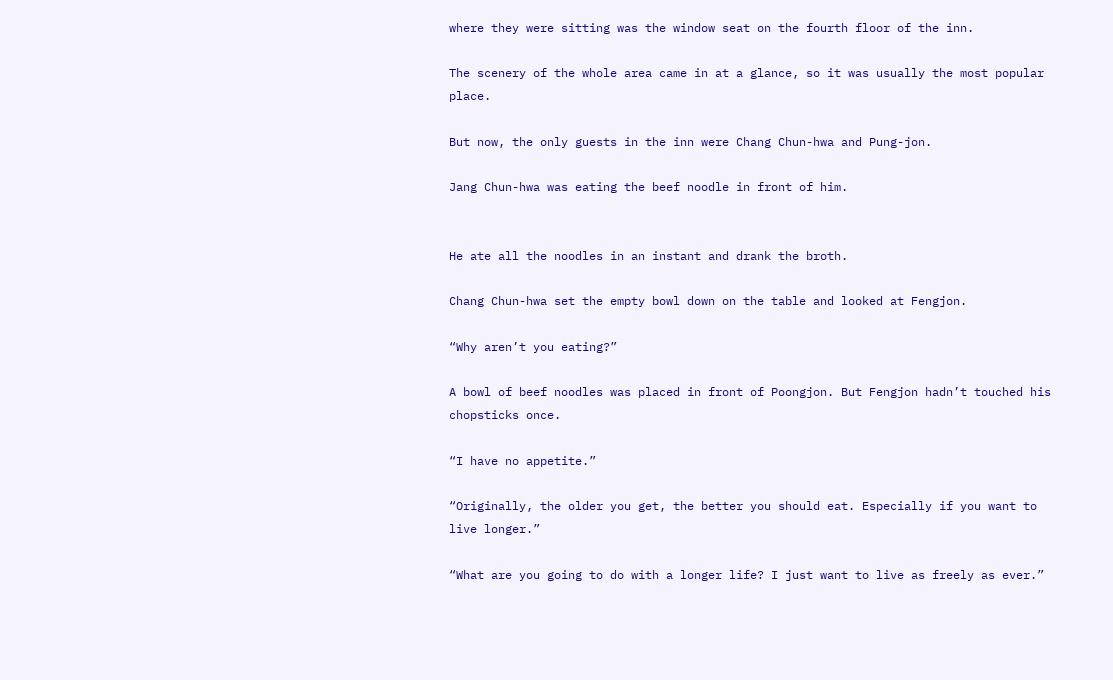where they were sitting was the window seat on the fourth floor of the inn.

The scenery of the whole area came in at a glance, so it was usually the most popular place.

But now, the only guests in the inn were Chang Chun-hwa and Pung-jon.

Jang Chun-hwa was eating the beef noodle in front of him.


He ate all the noodles in an instant and drank the broth.

Chang Chun-hwa set the empty bowl down on the table and looked at Fengjon.

“Why aren’t you eating?”

A bowl of beef noodles was placed in front of Poongjon. But Fengjon hadn’t touched his chopsticks once.

“I have no appetite.”

“Originally, the older you get, the better you should eat. Especially if you want to live longer.”

“What are you going to do with a longer life? I just want to live as freely as ever.”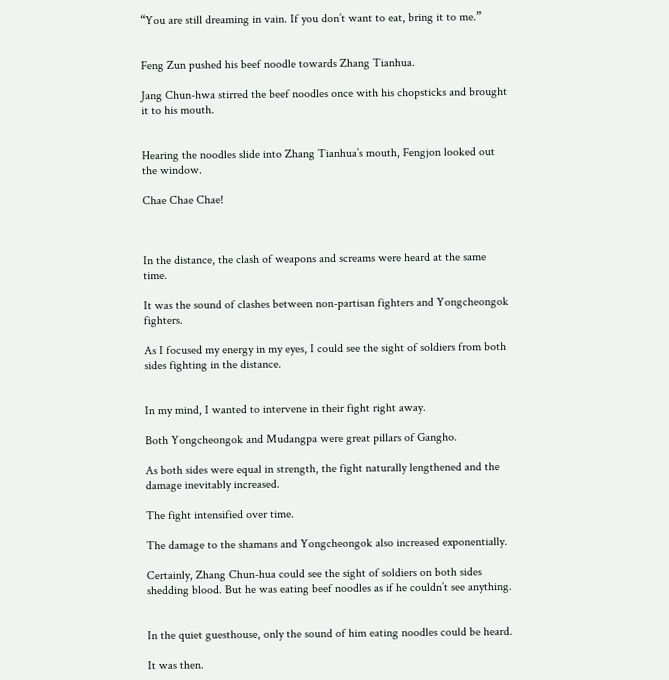“You are still dreaming in vain. If you don’t want to eat, bring it to me.”


Feng Zun pushed his beef noodle towards Zhang Tianhua.

Jang Chun-hwa stirred the beef noodles once with his chopsticks and brought it to his mouth.


Hearing the noodles slide into Zhang Tianhua’s mouth, Fengjon looked out the window.

Chae Chae Chae!



In the distance, the clash of weapons and screams were heard at the same time.

It was the sound of clashes between non-partisan fighters and Yongcheongok fighters.

As I focused my energy in my eyes, I could see the sight of soldiers from both sides fighting in the distance.


In my mind, I wanted to intervene in their fight right away.

Both Yongcheongok and Mudangpa were great pillars of Gangho.

As both sides were equal in strength, the fight naturally lengthened and the damage inevitably increased.

The fight intensified over time.

The damage to the shamans and Yongcheongok also increased exponentially.

Certainly, Zhang Chun-hua could see the sight of soldiers on both sides shedding blood. But he was eating beef noodles as if he couldn’t see anything.


In the quiet guesthouse, only the sound of him eating noodles could be heard.

It was then.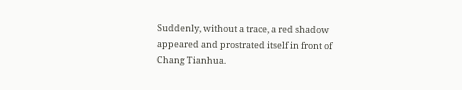Suddenly, without a trace, a red shadow appeared and prostrated itself in front of Chang Tianhua.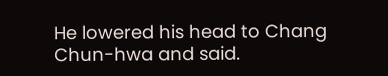He lowered his head to Chang Chun-hwa and said.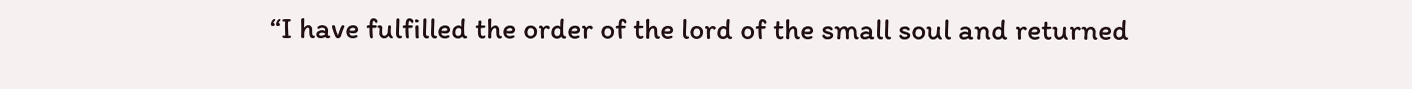“I have fulfilled the order of the lord of the small soul and returned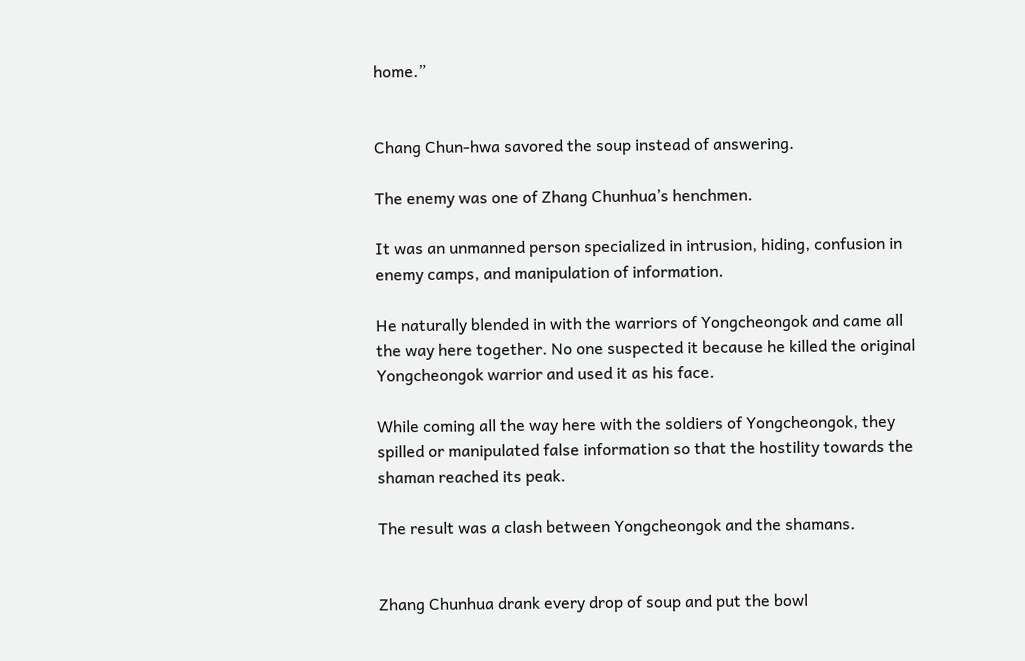home.”


Chang Chun-hwa savored the soup instead of answering.

The enemy was one of Zhang Chunhua’s henchmen.

It was an unmanned person specialized in intrusion, hiding, confusion in enemy camps, and manipulation of information.

He naturally blended in with the warriors of Yongcheongok and came all the way here together. No one suspected it because he killed the original Yongcheongok warrior and used it as his face.

While coming all the way here with the soldiers of Yongcheongok, they spilled or manipulated false information so that the hostility towards the shaman reached its peak.

The result was a clash between Yongcheongok and the shamans.


Zhang Chunhua drank every drop of soup and put the bowl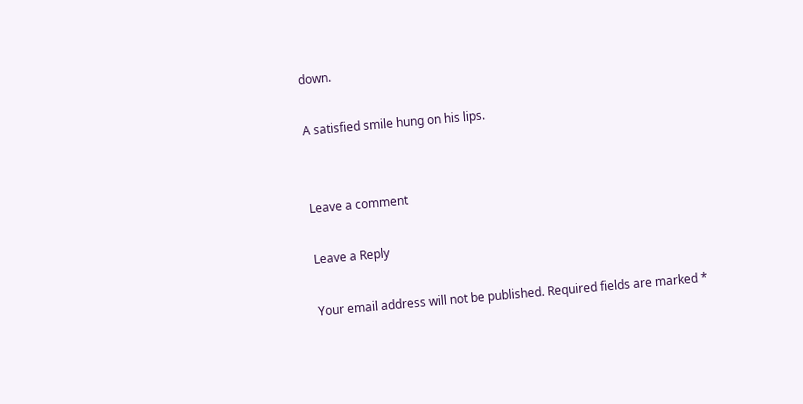down.

A satisfied smile hung on his lips.


Leave a comment

Leave a Reply

Your email address will not be published. Required fields are marked *